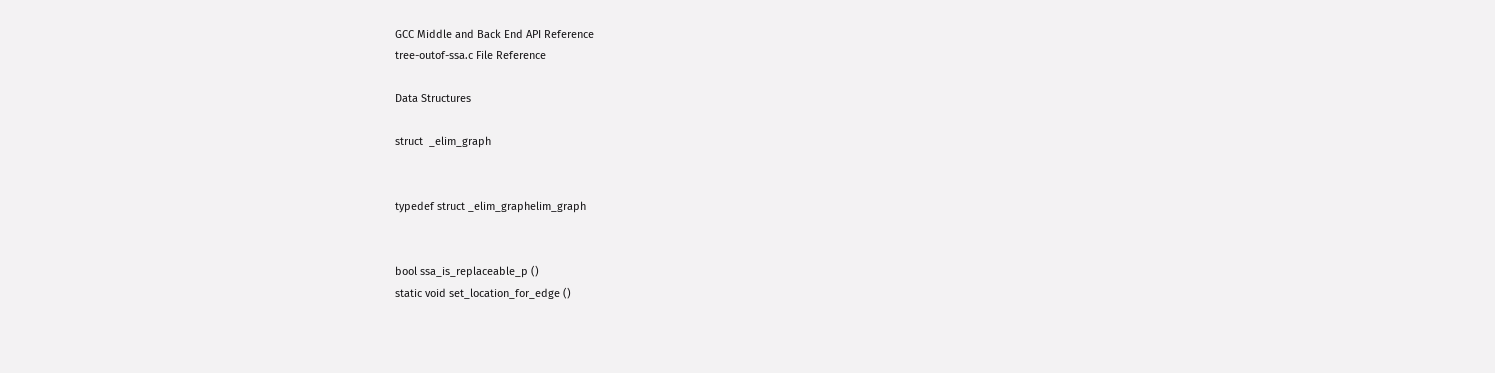GCC Middle and Back End API Reference
tree-outof-ssa.c File Reference

Data Structures

struct  _elim_graph


typedef struct _elim_graphelim_graph


bool ssa_is_replaceable_p ()
static void set_location_for_edge ()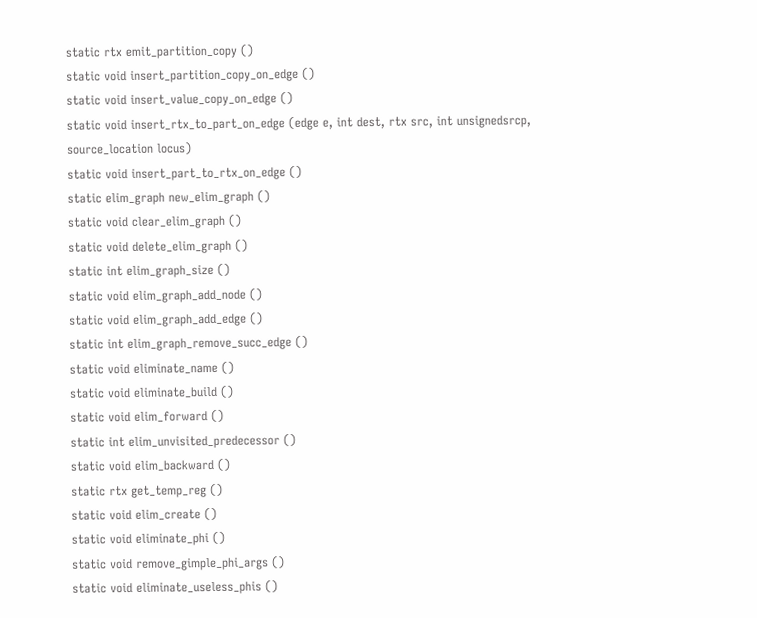static rtx emit_partition_copy ()
static void insert_partition_copy_on_edge ()
static void insert_value_copy_on_edge ()
static void insert_rtx_to_part_on_edge (edge e, int dest, rtx src, int unsignedsrcp, source_location locus)
static void insert_part_to_rtx_on_edge ()
static elim_graph new_elim_graph ()
static void clear_elim_graph ()
static void delete_elim_graph ()
static int elim_graph_size ()
static void elim_graph_add_node ()
static void elim_graph_add_edge ()
static int elim_graph_remove_succ_edge ()
static void eliminate_name ()
static void eliminate_build ()
static void elim_forward ()
static int elim_unvisited_predecessor ()
static void elim_backward ()
static rtx get_temp_reg ()
static void elim_create ()
static void eliminate_phi ()
static void remove_gimple_phi_args ()
static void eliminate_useless_phis ()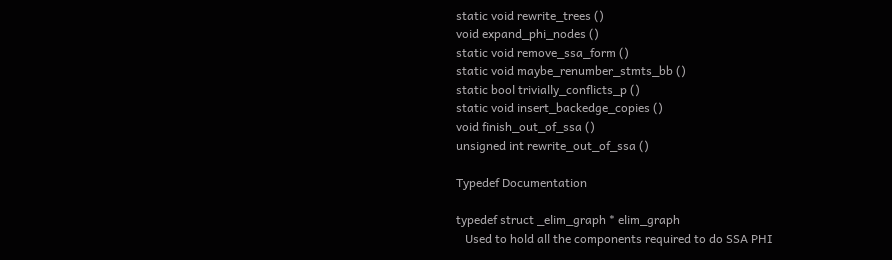static void rewrite_trees ()
void expand_phi_nodes ()
static void remove_ssa_form ()
static void maybe_renumber_stmts_bb ()
static bool trivially_conflicts_p ()
static void insert_backedge_copies ()
void finish_out_of_ssa ()
unsigned int rewrite_out_of_ssa ()

Typedef Documentation

typedef struct _elim_graph * elim_graph
   Used to hold all the components required to do SSA PHI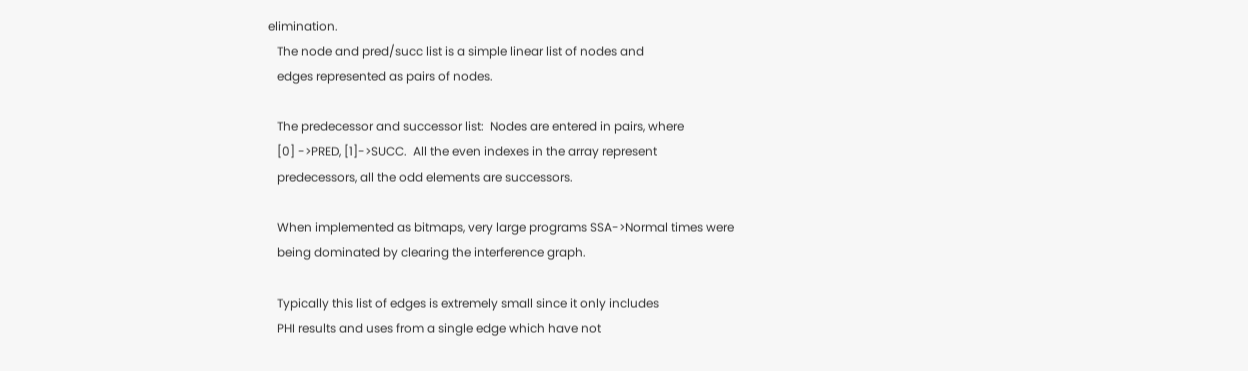elimination.
   The node and pred/succ list is a simple linear list of nodes and
   edges represented as pairs of nodes.

   The predecessor and successor list:  Nodes are entered in pairs, where
   [0] ->PRED, [1]->SUCC.  All the even indexes in the array represent
   predecessors, all the odd elements are successors.

   When implemented as bitmaps, very large programs SSA->Normal times were
   being dominated by clearing the interference graph.

   Typically this list of edges is extremely small since it only includes
   PHI results and uses from a single edge which have not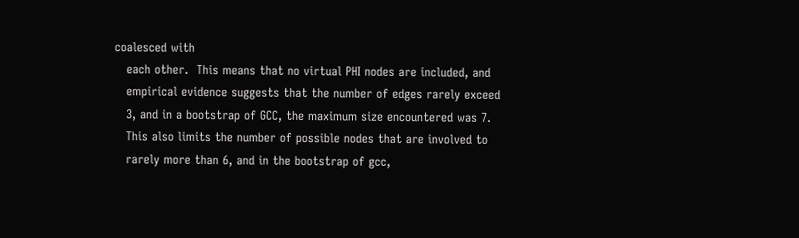coalesced with
   each other.  This means that no virtual PHI nodes are included, and
   empirical evidence suggests that the number of edges rarely exceed
   3, and in a bootstrap of GCC, the maximum size encountered was 7.
   This also limits the number of possible nodes that are involved to
   rarely more than 6, and in the bootstrap of gcc,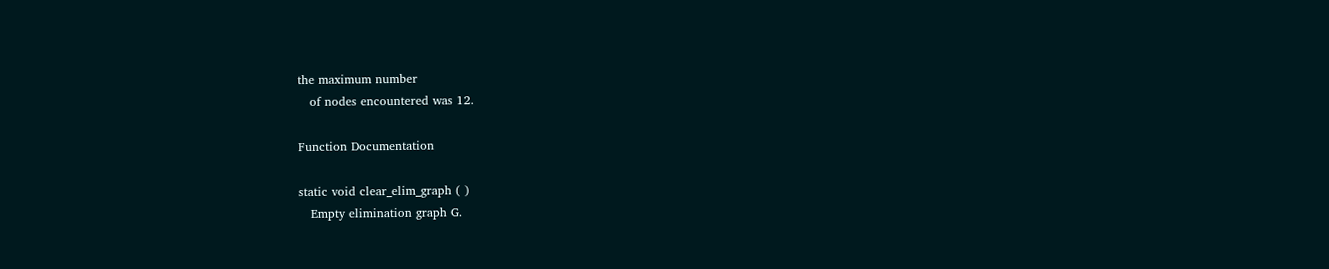the maximum number
   of nodes encountered was 12.

Function Documentation

static void clear_elim_graph ( )
   Empty elimination graph G.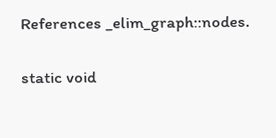References _elim_graph::nodes.

static void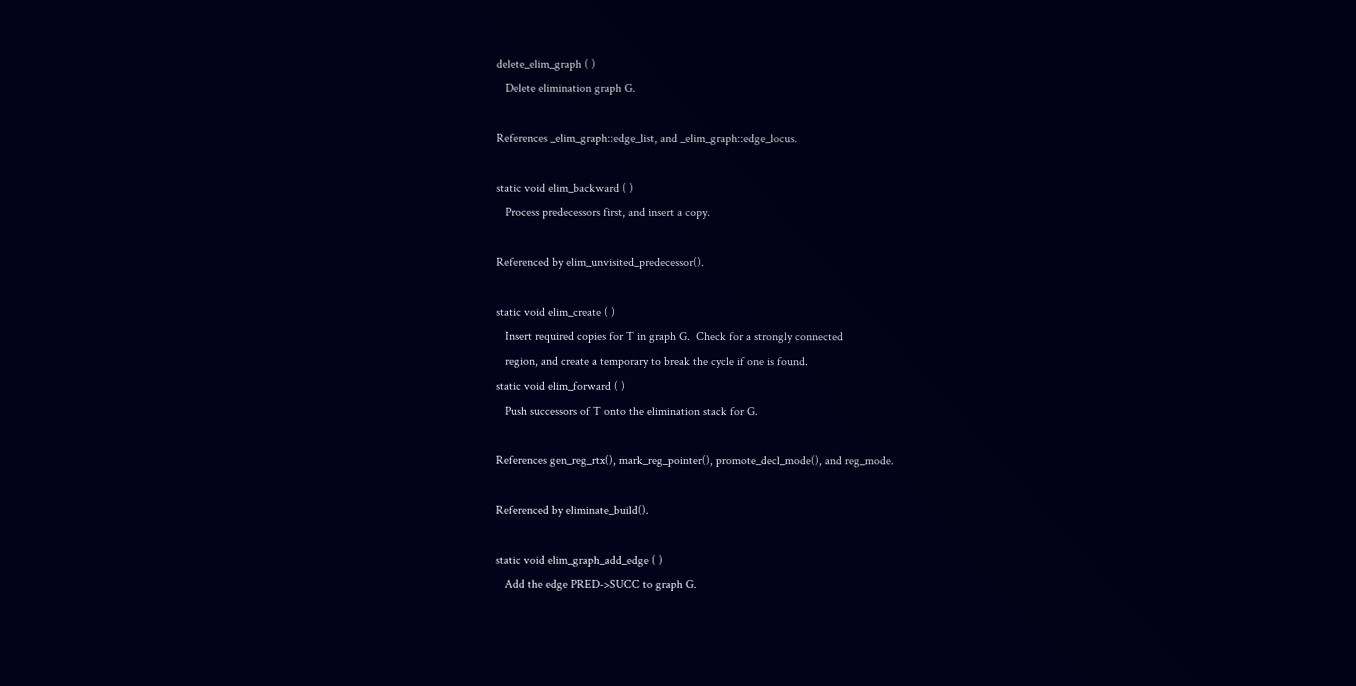delete_elim_graph ( )
   Delete elimination graph G.

References _elim_graph::edge_list, and _elim_graph::edge_locus.

static void elim_backward ( )
   Process predecessors first, and insert a copy.

Referenced by elim_unvisited_predecessor().

static void elim_create ( )
   Insert required copies for T in graph G.  Check for a strongly connected
   region, and create a temporary to break the cycle if one is found.
static void elim_forward ( )
   Push successors of T onto the elimination stack for G.

References gen_reg_rtx(), mark_reg_pointer(), promote_decl_mode(), and reg_mode.

Referenced by eliminate_build().

static void elim_graph_add_edge ( )
   Add the edge PRED->SUCC to graph G.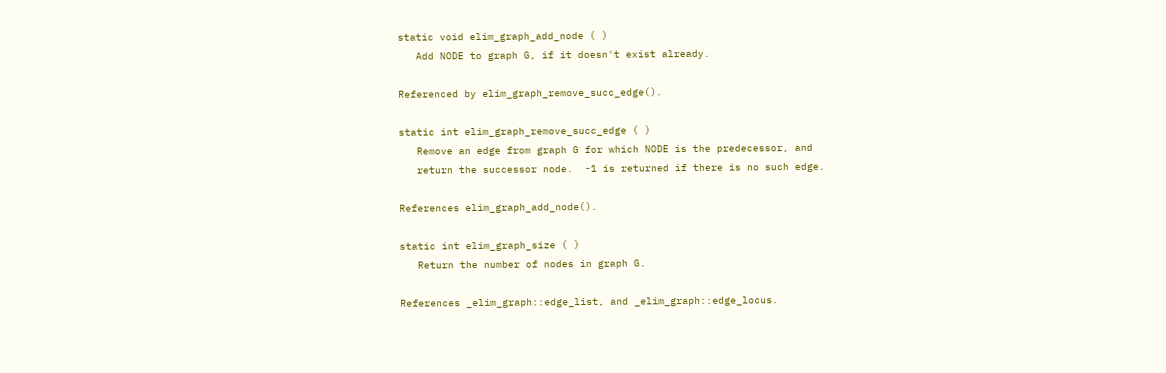static void elim_graph_add_node ( )
   Add NODE to graph G, if it doesn't exist already.

Referenced by elim_graph_remove_succ_edge().

static int elim_graph_remove_succ_edge ( )
   Remove an edge from graph G for which NODE is the predecessor, and
   return the successor node.  -1 is returned if there is no such edge.

References elim_graph_add_node().

static int elim_graph_size ( )
   Return the number of nodes in graph G.

References _elim_graph::edge_list, and _elim_graph::edge_locus.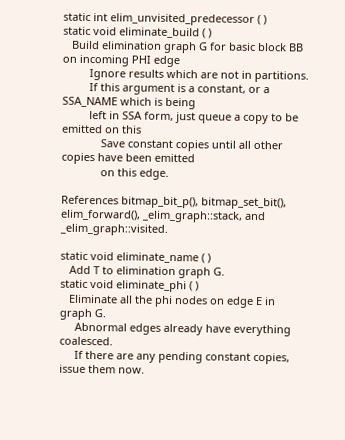static int elim_unvisited_predecessor ( )
static void eliminate_build ( )
   Build elimination graph G for basic block BB on incoming PHI edge
         Ignore results which are not in partitions.
         If this argument is a constant, or a SSA_NAME which is being
         left in SSA form, just queue a copy to be emitted on this
             Save constant copies until all other copies have been emitted
             on this edge.

References bitmap_bit_p(), bitmap_set_bit(), elim_forward(), _elim_graph::stack, and _elim_graph::visited.

static void eliminate_name ( )
   Add T to elimination graph G.
static void eliminate_phi ( )
   Eliminate all the phi nodes on edge E in graph G.
     Abnormal edges already have everything coalesced.
     If there are any pending constant copies, issue them now.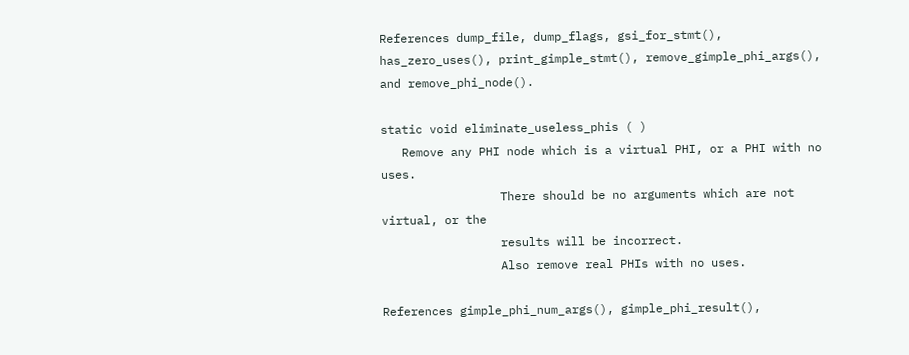References dump_file, dump_flags, gsi_for_stmt(), has_zero_uses(), print_gimple_stmt(), remove_gimple_phi_args(), and remove_phi_node().

static void eliminate_useless_phis ( )
   Remove any PHI node which is a virtual PHI, or a PHI with no uses.
                 There should be no arguments which are not virtual, or the
                 results will be incorrect.
                 Also remove real PHIs with no uses.

References gimple_phi_num_args(), gimple_phi_result(),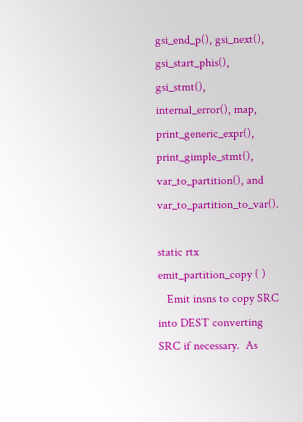gsi_end_p(), gsi_next(), gsi_start_phis(), gsi_stmt(), internal_error(), map, print_generic_expr(), print_gimple_stmt(), var_to_partition(), and var_to_partition_to_var().

static rtx emit_partition_copy ( )
   Emit insns to copy SRC into DEST converting SRC if necessary.  As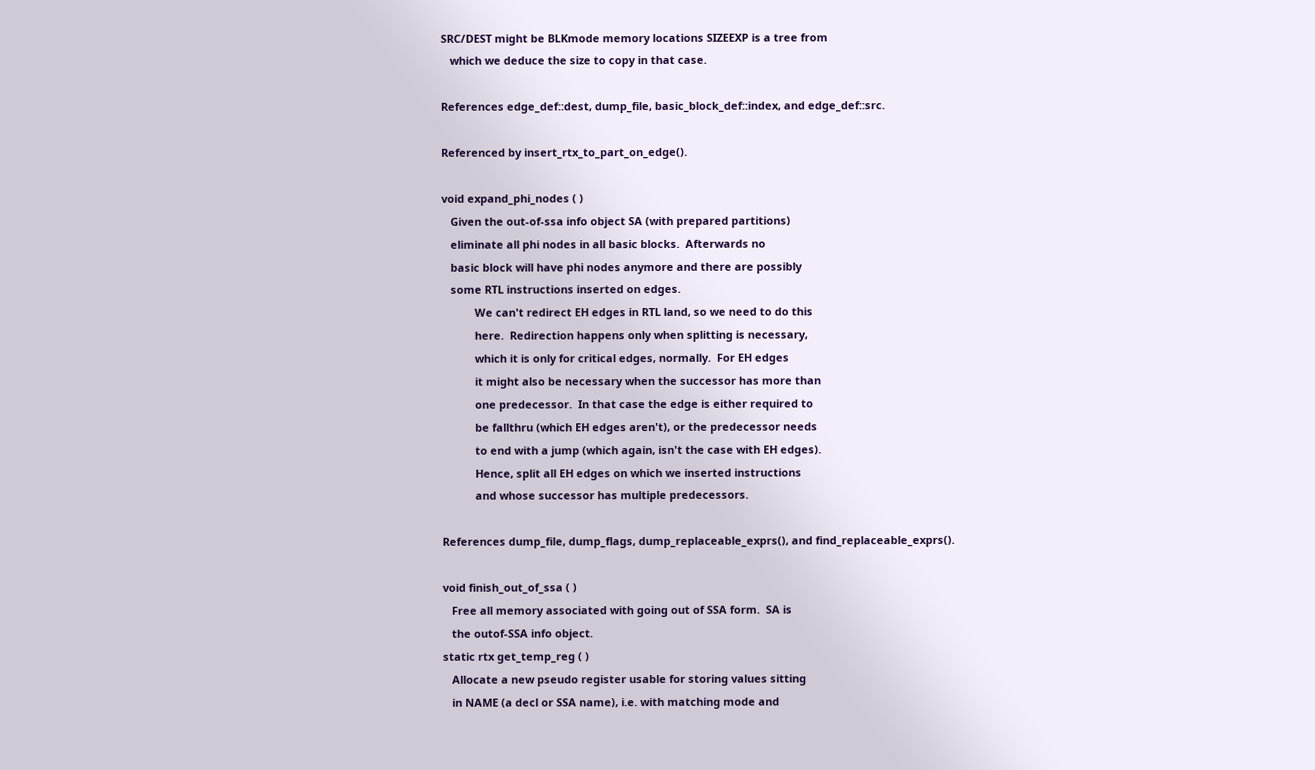SRC/DEST might be BLKmode memory locations SIZEEXP is a tree from
   which we deduce the size to copy in that case.

References edge_def::dest, dump_file, basic_block_def::index, and edge_def::src.

Referenced by insert_rtx_to_part_on_edge().

void expand_phi_nodes ( )
   Given the out-of-ssa info object SA (with prepared partitions)
   eliminate all phi nodes in all basic blocks.  Afterwards no
   basic block will have phi nodes anymore and there are possibly
   some RTL instructions inserted on edges.
           We can't redirect EH edges in RTL land, so we need to do this
           here.  Redirection happens only when splitting is necessary,
           which it is only for critical edges, normally.  For EH edges
           it might also be necessary when the successor has more than
           one predecessor.  In that case the edge is either required to
           be fallthru (which EH edges aren't), or the predecessor needs
           to end with a jump (which again, isn't the case with EH edges).
           Hence, split all EH edges on which we inserted instructions
           and whose successor has multiple predecessors.

References dump_file, dump_flags, dump_replaceable_exprs(), and find_replaceable_exprs().

void finish_out_of_ssa ( )
   Free all memory associated with going out of SSA form.  SA is
   the outof-SSA info object.
static rtx get_temp_reg ( )
   Allocate a new pseudo register usable for storing values sitting
   in NAME (a decl or SSA name), i.e. with matching mode and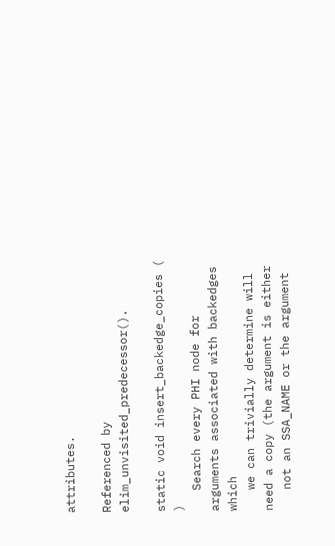attributes.

Referenced by elim_unvisited_predecessor().

static void insert_backedge_copies ( )
   Search every PHI node for arguments associated with backedges which
   we can trivially determine will need a copy (the argument is either
   not an SSA_NAME or the argument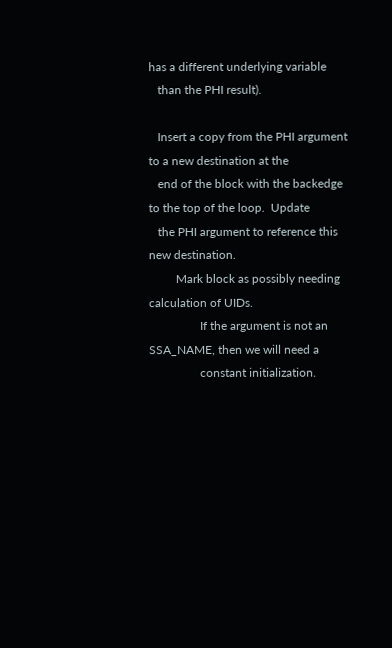has a different underlying variable
   than the PHI result).

   Insert a copy from the PHI argument to a new destination at the
   end of the block with the backedge to the top of the loop.  Update
   the PHI argument to reference this new destination.
         Mark block as possibly needing calculation of UIDs.
                 If the argument is not an SSA_NAME, then we will need a
                 constant initialization.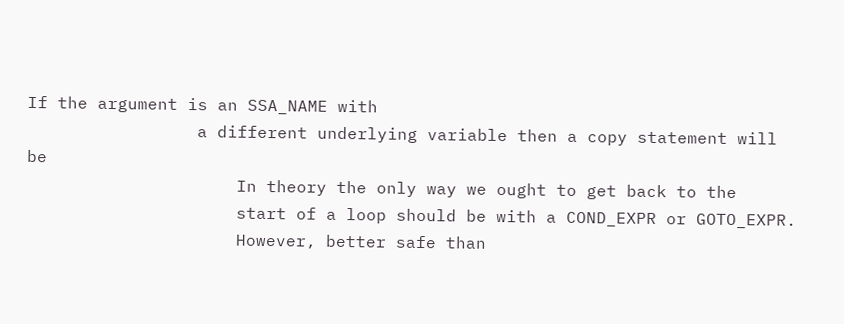If the argument is an SSA_NAME with
                 a different underlying variable then a copy statement will be
                     In theory the only way we ought to get back to the
                     start of a loop should be with a COND_EXPR or GOTO_EXPR.
                     However, better safe than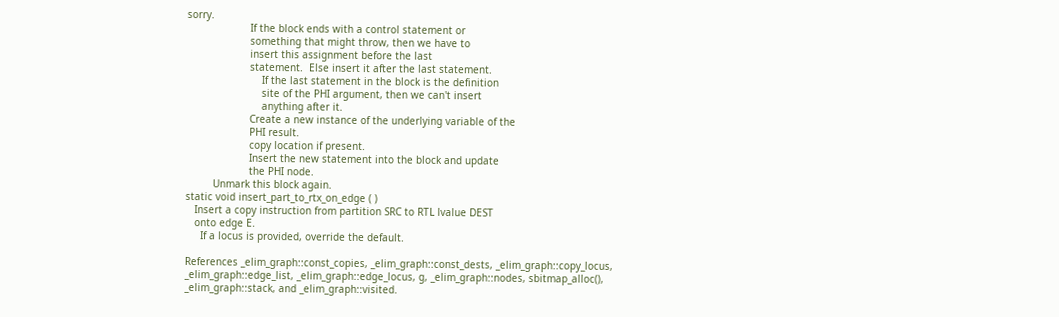sorry.
                     If the block ends with a control statement or
                     something that might throw, then we have to
                     insert this assignment before the last
                     statement.  Else insert it after the last statement.
                         If the last statement in the block is the definition
                         site of the PHI argument, then we can't insert
                         anything after it.
                     Create a new instance of the underlying variable of the
                     PHI result.
                     copy location if present.
                     Insert the new statement into the block and update
                     the PHI node.
         Unmark this block again.
static void insert_part_to_rtx_on_edge ( )
   Insert a copy instruction from partition SRC to RTL lvalue DEST
   onto edge E.
     If a locus is provided, override the default.

References _elim_graph::const_copies, _elim_graph::const_dests, _elim_graph::copy_locus, _elim_graph::edge_list, _elim_graph::edge_locus, g, _elim_graph::nodes, sbitmap_alloc(), _elim_graph::stack, and _elim_graph::visited.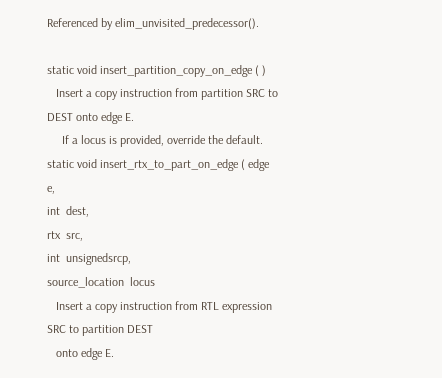Referenced by elim_unvisited_predecessor().

static void insert_partition_copy_on_edge ( )
   Insert a copy instruction from partition SRC to DEST onto edge E.
     If a locus is provided, override the default.
static void insert_rtx_to_part_on_edge ( edge  e,
int  dest,
rtx  src,
int  unsignedsrcp,
source_location  locus
   Insert a copy instruction from RTL expression SRC to partition DEST
   onto edge E.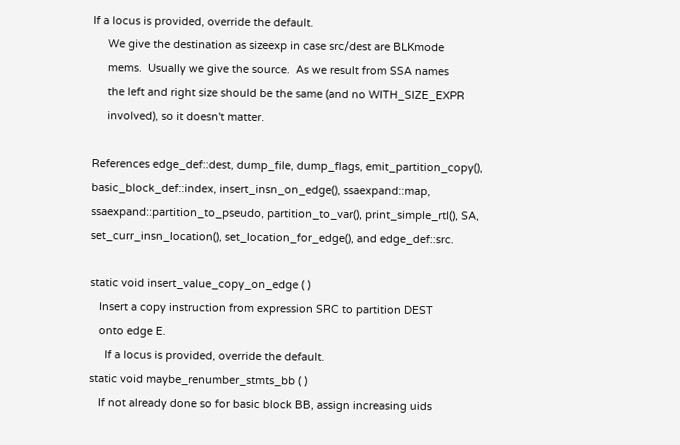If a locus is provided, override the default.
     We give the destination as sizeexp in case src/dest are BLKmode
     mems.  Usually we give the source.  As we result from SSA names
     the left and right size should be the same (and no WITH_SIZE_EXPR
     involved), so it doesn't matter.

References edge_def::dest, dump_file, dump_flags, emit_partition_copy(), basic_block_def::index, insert_insn_on_edge(), ssaexpand::map, ssaexpand::partition_to_pseudo, partition_to_var(), print_simple_rtl(), SA, set_curr_insn_location(), set_location_for_edge(), and edge_def::src.

static void insert_value_copy_on_edge ( )
   Insert a copy instruction from expression SRC to partition DEST
   onto edge E.
     If a locus is provided, override the default.
static void maybe_renumber_stmts_bb ( )
   If not already done so for basic block BB, assign increasing uids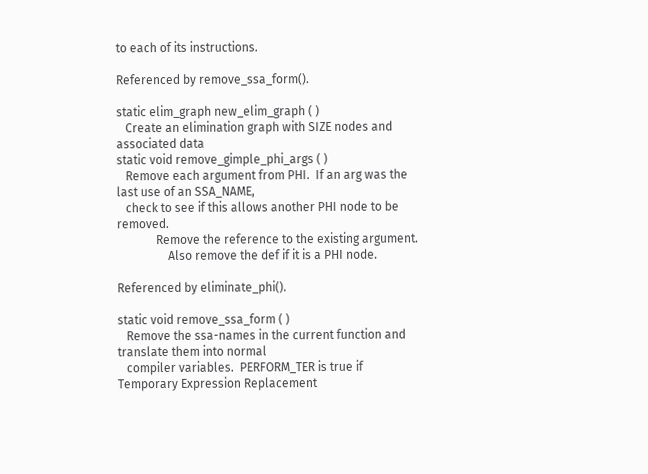to each of its instructions.

Referenced by remove_ssa_form().

static elim_graph new_elim_graph ( )
   Create an elimination graph with SIZE nodes and associated data
static void remove_gimple_phi_args ( )
   Remove each argument from PHI.  If an arg was the last use of an SSA_NAME,
   check to see if this allows another PHI node to be removed.
             Remove the reference to the existing argument.
                 Also remove the def if it is a PHI node.

Referenced by eliminate_phi().

static void remove_ssa_form ( )
   Remove the ssa-names in the current function and translate them into normal
   compiler variables.  PERFORM_TER is true if Temporary Expression Replacement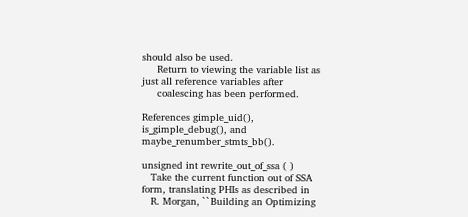should also be used.
     Return to viewing the variable list as just all reference variables after
     coalescing has been performed.

References gimple_uid(), is_gimple_debug(), and maybe_renumber_stmts_bb().

unsigned int rewrite_out_of_ssa ( )
   Take the current function out of SSA form, translating PHIs as described in
   R. Morgan, ``Building an Optimizing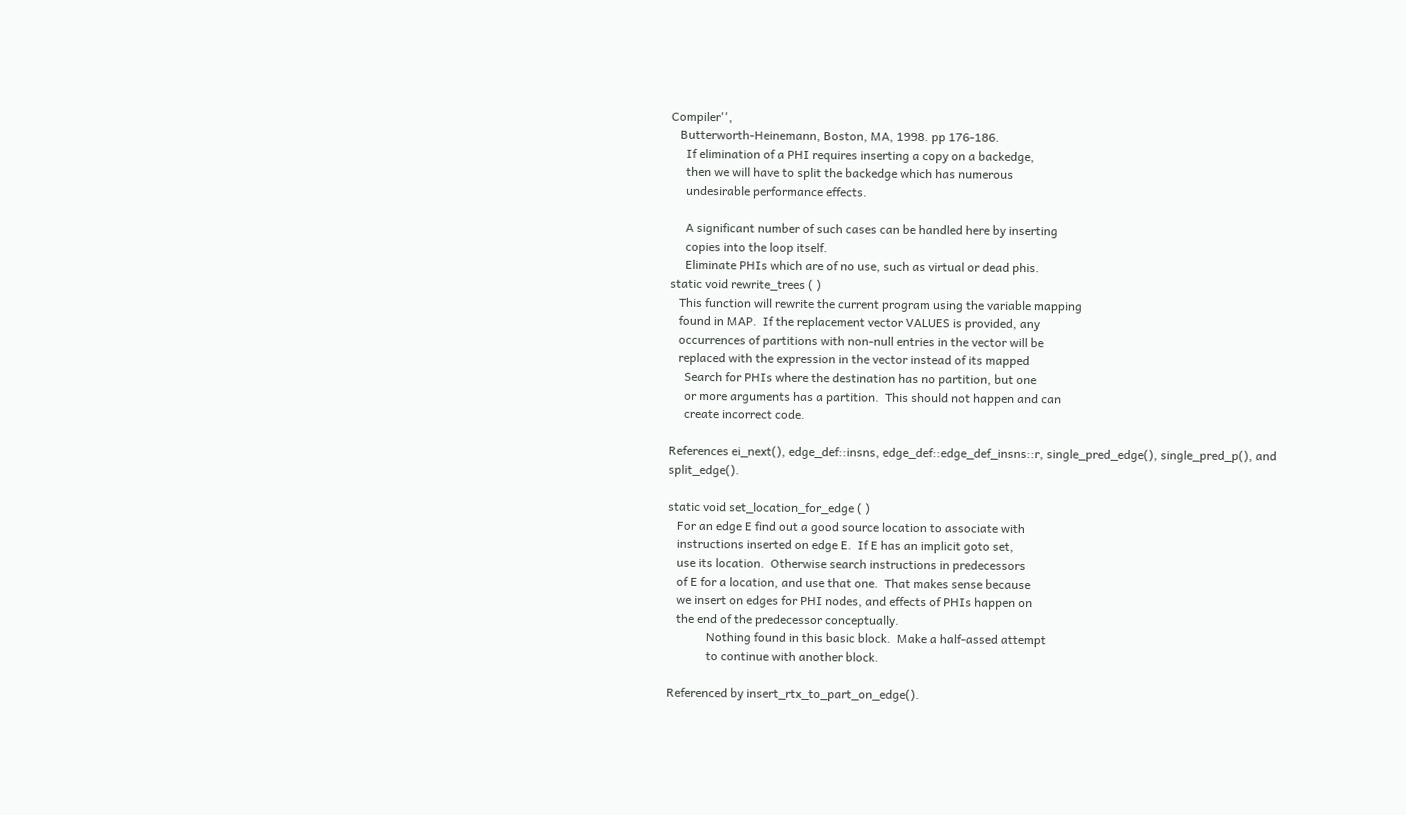Compiler'',
   Butterworth-Heinemann, Boston, MA, 1998. pp 176-186.
     If elimination of a PHI requires inserting a copy on a backedge,
     then we will have to split the backedge which has numerous
     undesirable performance effects.

     A significant number of such cases can be handled here by inserting
     copies into the loop itself.
     Eliminate PHIs which are of no use, such as virtual or dead phis.
static void rewrite_trees ( )
   This function will rewrite the current program using the variable mapping
   found in MAP.  If the replacement vector VALUES is provided, any
   occurrences of partitions with non-null entries in the vector will be
   replaced with the expression in the vector instead of its mapped
     Search for PHIs where the destination has no partition, but one
     or more arguments has a partition.  This should not happen and can
     create incorrect code.

References ei_next(), edge_def::insns, edge_def::edge_def_insns::r, single_pred_edge(), single_pred_p(), and split_edge().

static void set_location_for_edge ( )
   For an edge E find out a good source location to associate with
   instructions inserted on edge E.  If E has an implicit goto set,
   use its location.  Otherwise search instructions in predecessors
   of E for a location, and use that one.  That makes sense because
   we insert on edges for PHI nodes, and effects of PHIs happen on
   the end of the predecessor conceptually.
             Nothing found in this basic block.  Make a half-assed attempt
             to continue with another block.

Referenced by insert_rtx_to_part_on_edge().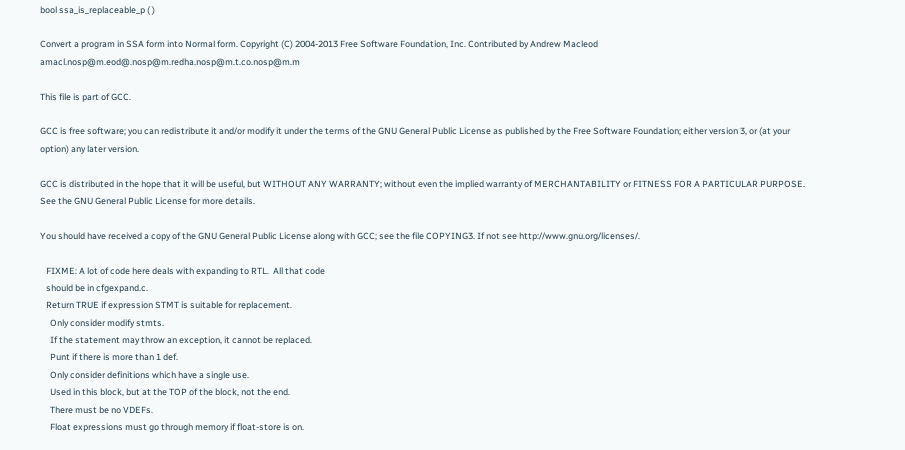bool ssa_is_replaceable_p ( )

Convert a program in SSA form into Normal form. Copyright (C) 2004-2013 Free Software Foundation, Inc. Contributed by Andrew Macleod amacl.nosp@m.eod@.nosp@m.redha.nosp@m.t.co.nosp@m.m

This file is part of GCC.

GCC is free software; you can redistribute it and/or modify it under the terms of the GNU General Public License as published by the Free Software Foundation; either version 3, or (at your option) any later version.

GCC is distributed in the hope that it will be useful, but WITHOUT ANY WARRANTY; without even the implied warranty of MERCHANTABILITY or FITNESS FOR A PARTICULAR PURPOSE. See the GNU General Public License for more details.

You should have received a copy of the GNU General Public License along with GCC; see the file COPYING3. If not see http://www.gnu.org/licenses/.

   FIXME: A lot of code here deals with expanding to RTL.  All that code
   should be in cfgexpand.c.
   Return TRUE if expression STMT is suitable for replacement.
     Only consider modify stmts.
     If the statement may throw an exception, it cannot be replaced.
     Punt if there is more than 1 def.
     Only consider definitions which have a single use.
     Used in this block, but at the TOP of the block, not the end.
     There must be no VDEFs.
     Float expressions must go through memory if float-store is on.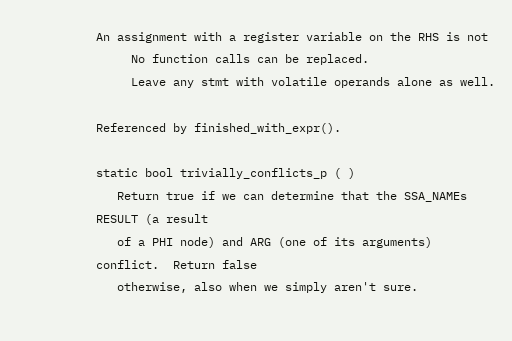An assignment with a register variable on the RHS is not
     No function calls can be replaced.
     Leave any stmt with volatile operands alone as well.

Referenced by finished_with_expr().

static bool trivially_conflicts_p ( )
   Return true if we can determine that the SSA_NAMEs RESULT (a result
   of a PHI node) and ARG (one of its arguments) conflict.  Return false
   otherwise, also when we simply aren't sure.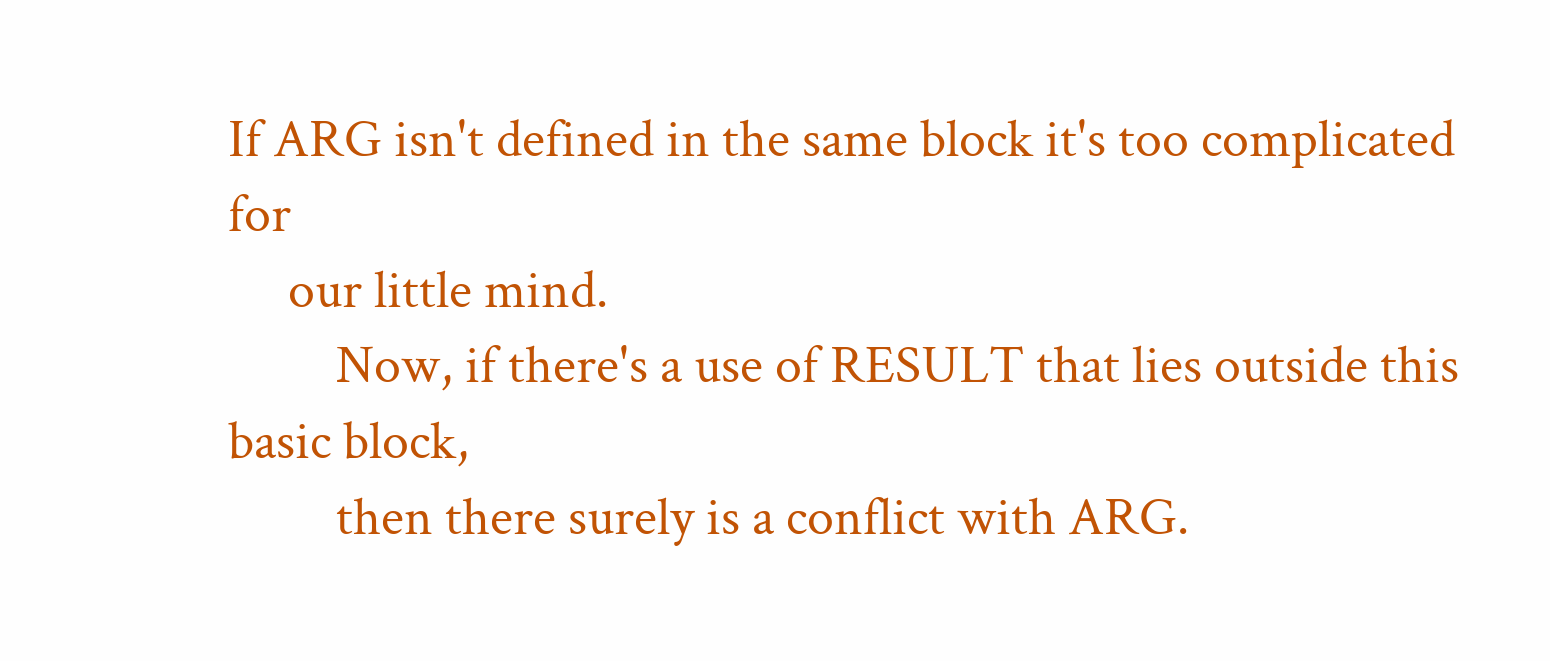If ARG isn't defined in the same block it's too complicated for
     our little mind.
         Now, if there's a use of RESULT that lies outside this basic block,
         then there surely is a conflict with ARG.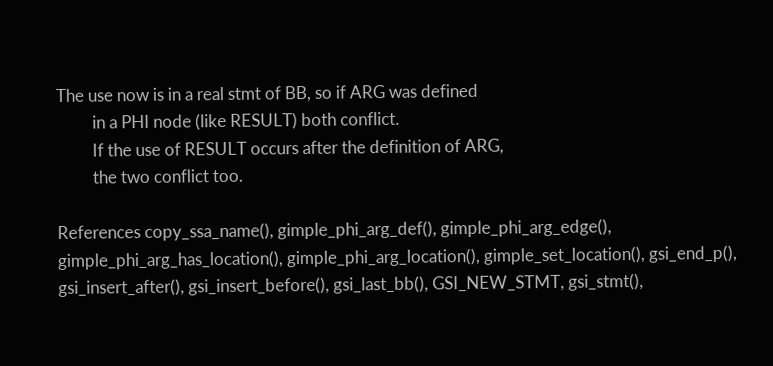The use now is in a real stmt of BB, so if ARG was defined
         in a PHI node (like RESULT) both conflict.
         If the use of RESULT occurs after the definition of ARG,
         the two conflict too.

References copy_ssa_name(), gimple_phi_arg_def(), gimple_phi_arg_edge(), gimple_phi_arg_has_location(), gimple_phi_arg_location(), gimple_set_location(), gsi_end_p(), gsi_insert_after(), gsi_insert_before(), gsi_last_bb(), GSI_NEW_STMT, gsi_stmt(),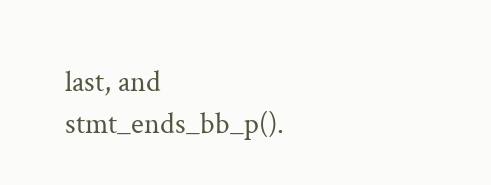last, and stmt_ends_bb_p().